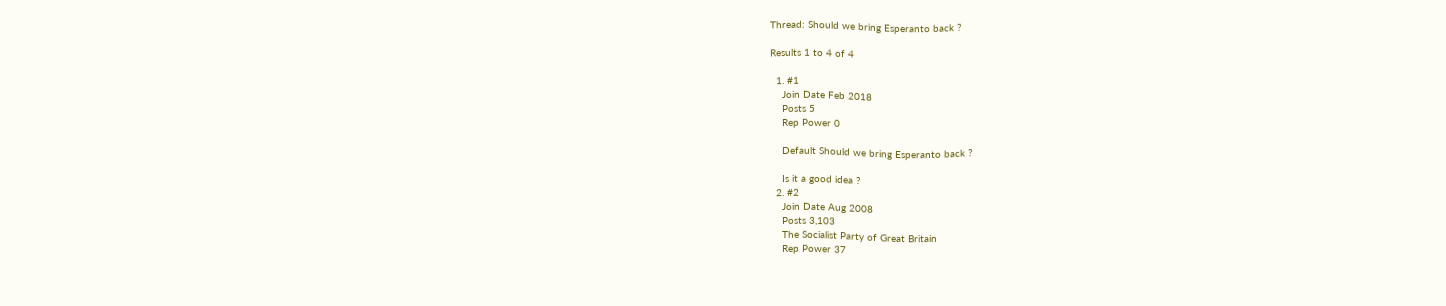Thread: Should we bring Esperanto back ?

Results 1 to 4 of 4

  1. #1
    Join Date Feb 2018
    Posts 5
    Rep Power 0

    Default Should we bring Esperanto back ?

    Is it a good idea ?
  2. #2
    Join Date Aug 2008
    Posts 3,103
    The Socialist Party of Great Britain
    Rep Power 37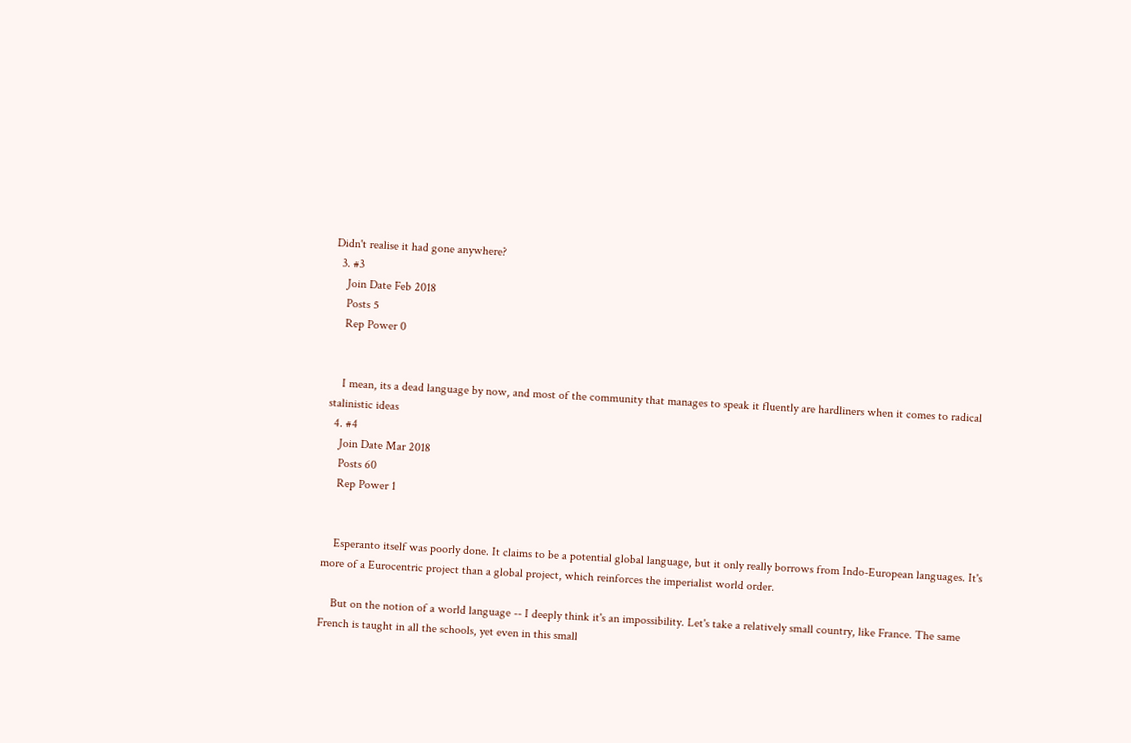Didn't realise it had gone anywhere?
  3. #3
    Join Date Feb 2018
    Posts 5
    Rep Power 0


    I mean, its a dead language by now, and most of the community that manages to speak it fluently are hardliners when it comes to radical stalinistic ideas
  4. #4
    Join Date Mar 2018
    Posts 60
    Rep Power 1


    Esperanto itself was poorly done. It claims to be a potential global language, but it only really borrows from Indo-European languages. It's more of a Eurocentric project than a global project, which reinforces the imperialist world order.

    But on the notion of a world language -- I deeply think it's an impossibility. Let's take a relatively small country, like France. The same French is taught in all the schools, yet even in this small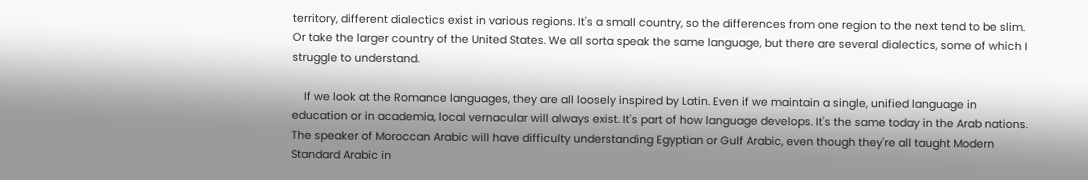territory, different dialectics exist in various regions. It's a small country, so the differences from one region to the next tend to be slim. Or take the larger country of the United States. We all sorta speak the same language, but there are several dialectics, some of which I struggle to understand.

    If we look at the Romance languages, they are all loosely inspired by Latin. Even if we maintain a single, unified language in education or in academia, local vernacular will always exist. It's part of how language develops. It's the same today in the Arab nations. The speaker of Moroccan Arabic will have difficulty understanding Egyptian or Gulf Arabic, even though they're all taught Modern Standard Arabic in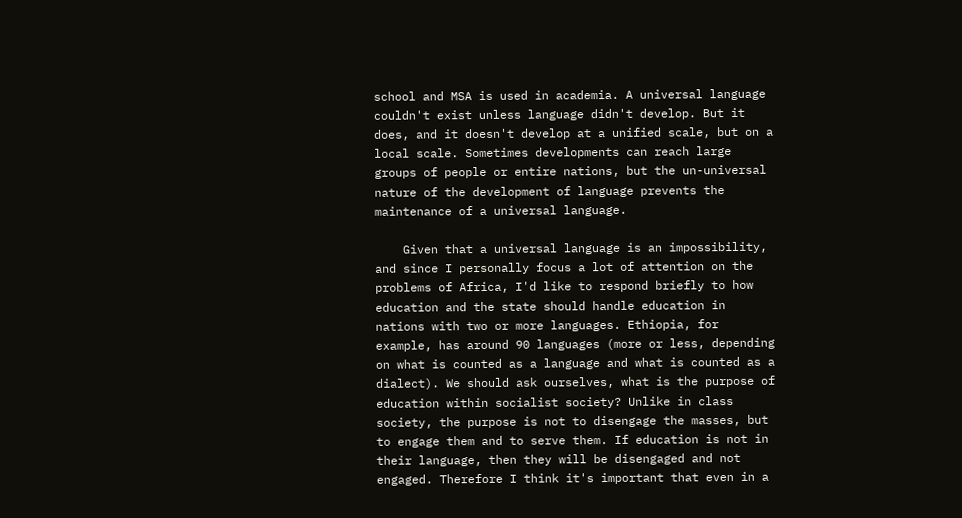school and MSA is used in academia. A universal language couldn't exist unless language didn't develop. But it does, and it doesn't develop at a unified scale, but on a local scale. Sometimes developments can reach large groups of people or entire nations, but the un-universal nature of the development of language prevents the maintenance of a universal language.

    Given that a universal language is an impossibility, and since I personally focus a lot of attention on the problems of Africa, I'd like to respond briefly to how education and the state should handle education in nations with two or more languages. Ethiopia, for example, has around 90 languages (more or less, depending on what is counted as a language and what is counted as a dialect). We should ask ourselves, what is the purpose of education within socialist society? Unlike in class society, the purpose is not to disengage the masses, but to engage them and to serve them. If education is not in their language, then they will be disengaged and not engaged. Therefore I think it's important that even in a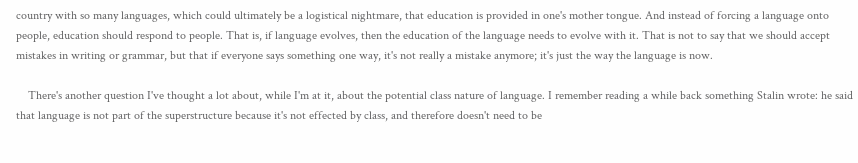country with so many languages, which could ultimately be a logistical nightmare, that education is provided in one's mother tongue. And instead of forcing a language onto people, education should respond to people. That is, if language evolves, then the education of the language needs to evolve with it. That is not to say that we should accept mistakes in writing or grammar, but that if everyone says something one way, it's not really a mistake anymore; it's just the way the language is now.

    There's another question I've thought a lot about, while I'm at it, about the potential class nature of language. I remember reading a while back something Stalin wrote: he said that language is not part of the superstructure because it's not effected by class, and therefore doesn't need to be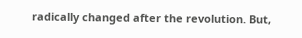radically changed after the revolution. But,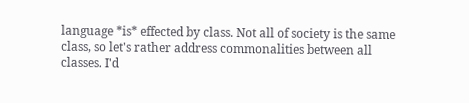language *is* effected by class. Not all of society is the same class, so let's rather address commonalities between all classes. I'd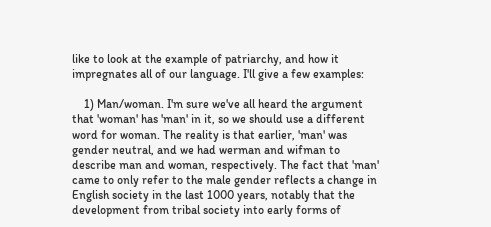like to look at the example of patriarchy, and how it impregnates all of our language. I'll give a few examples:

    1) Man/woman. I'm sure we've all heard the argument that 'woman' has 'man' in it, so we should use a different word for woman. The reality is that earlier, 'man' was gender neutral, and we had werman and wifman to describe man and woman, respectively. The fact that 'man' came to only refer to the male gender reflects a change in English society in the last 1000 years, notably that the development from tribal society into early forms of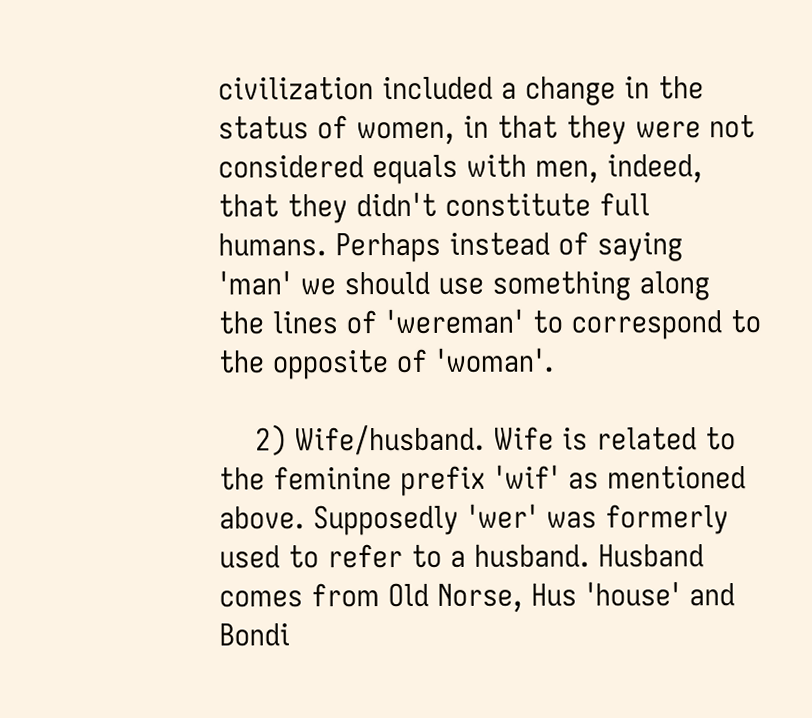civilization included a change in the status of women, in that they were not considered equals with men, indeed, that they didn't constitute full humans. Perhaps instead of saying 'man' we should use something along the lines of 'wereman' to correspond to the opposite of 'woman'.

    2) Wife/husband. Wife is related to the feminine prefix 'wif' as mentioned above. Supposedly 'wer' was formerly used to refer to a husband. Husband comes from Old Norse, Hus 'house' and Bondi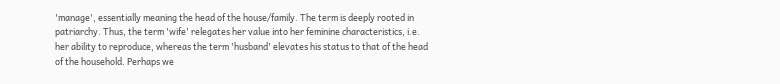'manage', essentially meaning the head of the house/family. The term is deeply rooted in patriarchy. Thus, the term 'wife' relegates her value into her feminine characteristics, i.e. her ability to reproduce, whereas the term 'husband' elevates his status to that of the head of the household. Perhaps we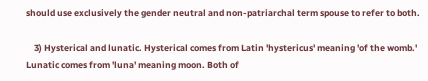should use exclusively the gender neutral and non-patriarchal term spouse to refer to both.

    3) Hysterical and lunatic. Hysterical comes from Latin 'hystericus' meaning 'of the womb.' Lunatic comes from 'luna' meaning moon. Both of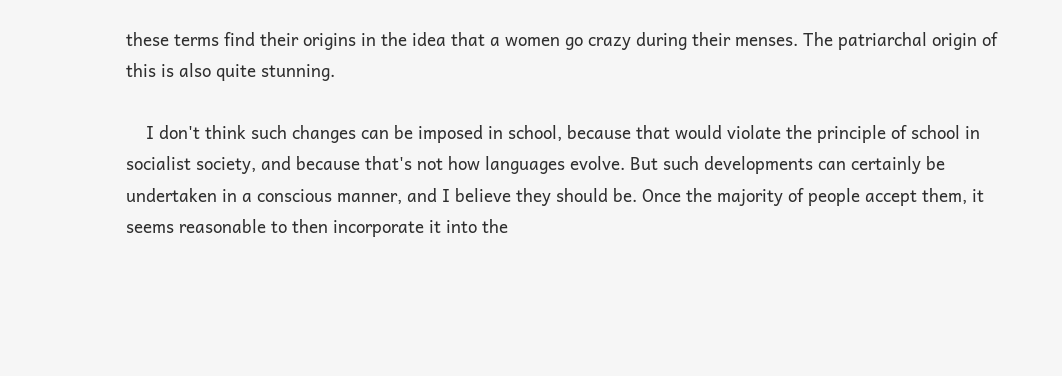these terms find their origins in the idea that a women go crazy during their menses. The patriarchal origin of this is also quite stunning.

    I don't think such changes can be imposed in school, because that would violate the principle of school in socialist society, and because that's not how languages evolve. But such developments can certainly be undertaken in a conscious manner, and I believe they should be. Once the majority of people accept them, it seems reasonable to then incorporate it into the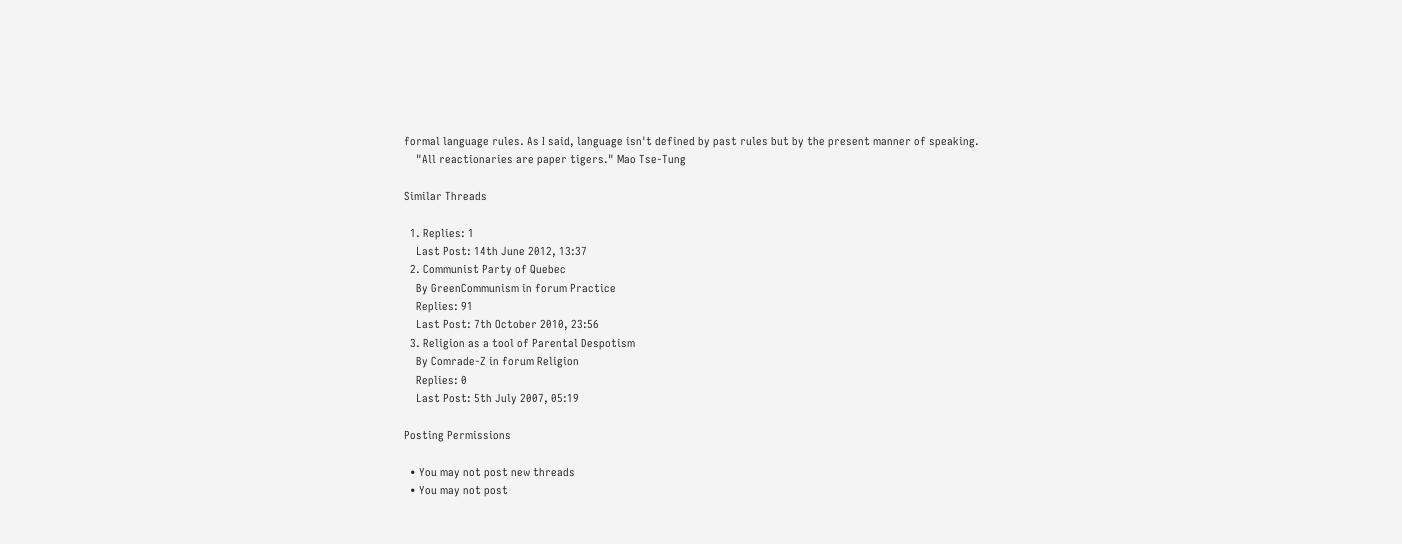formal language rules. As I said, language isn't defined by past rules but by the present manner of speaking.
    "All reactionaries are paper tigers." Mao Tse-Tung

Similar Threads

  1. Replies: 1
    Last Post: 14th June 2012, 13:37
  2. Communist Party of Quebec
    By GreenCommunism in forum Practice
    Replies: 91
    Last Post: 7th October 2010, 23:56
  3. Religion as a tool of Parental Despotism
    By Comrade-Z in forum Religion
    Replies: 0
    Last Post: 5th July 2007, 05:19

Posting Permissions

  • You may not post new threads
  • You may not post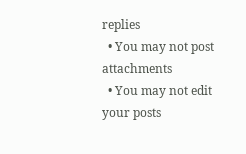replies
  • You may not post attachments
  • You may not edit your posts